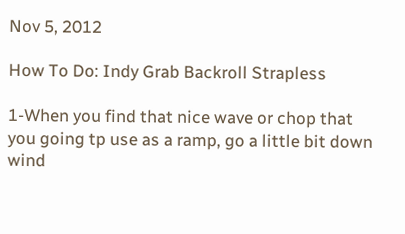Nov 5, 2012

How To Do: Indy Grab Backroll Strapless

1-When you find that nice wave or chop that you going tp use as a ramp, go a little bit down wind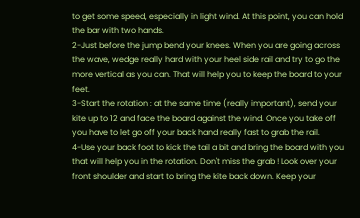to get some speed, especially in light wind. At this point, you can hold the bar with two hands.
2-Just before the jump bend your knees. When you are going across the wave, wedge really hard with your heel side rail and try to go the more vertical as you can. That will help you to keep the board to your feet.
3-Start the rotation : at the same time (really important), send your kite up to 12 and face the board against the wind. Once you take off you have to let go off your back hand really fast to grab the rail.
4-Use your back foot to kick the tail a bit and bring the board with you that will help you in the rotation. Don't miss the grab ! Look over your front shoulder and start to bring the kite back down. Keep your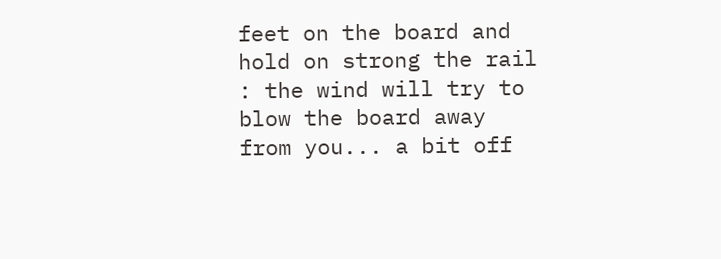feet on the board and hold on strong the rail : the wind will try to blow the board away from you... a bit off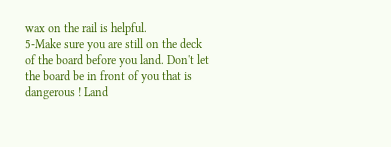wax on the rail is helpful.
5-Make sure you are still on the deck of the board before you land. Don't let the board be in front of you that is dangerous ! Land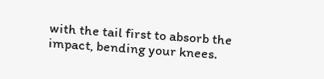with the tail first to absorb the impact, bending your knees.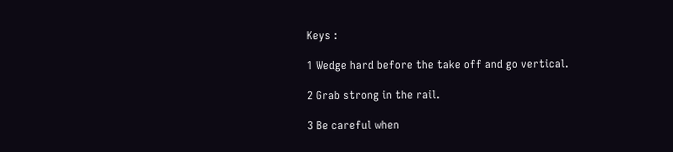Keys :

1 Wedge hard before the take off and go vertical.

2 Grab strong in the rail.

3 Be careful when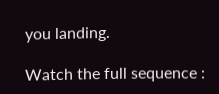you landing.

Watch the full sequence :